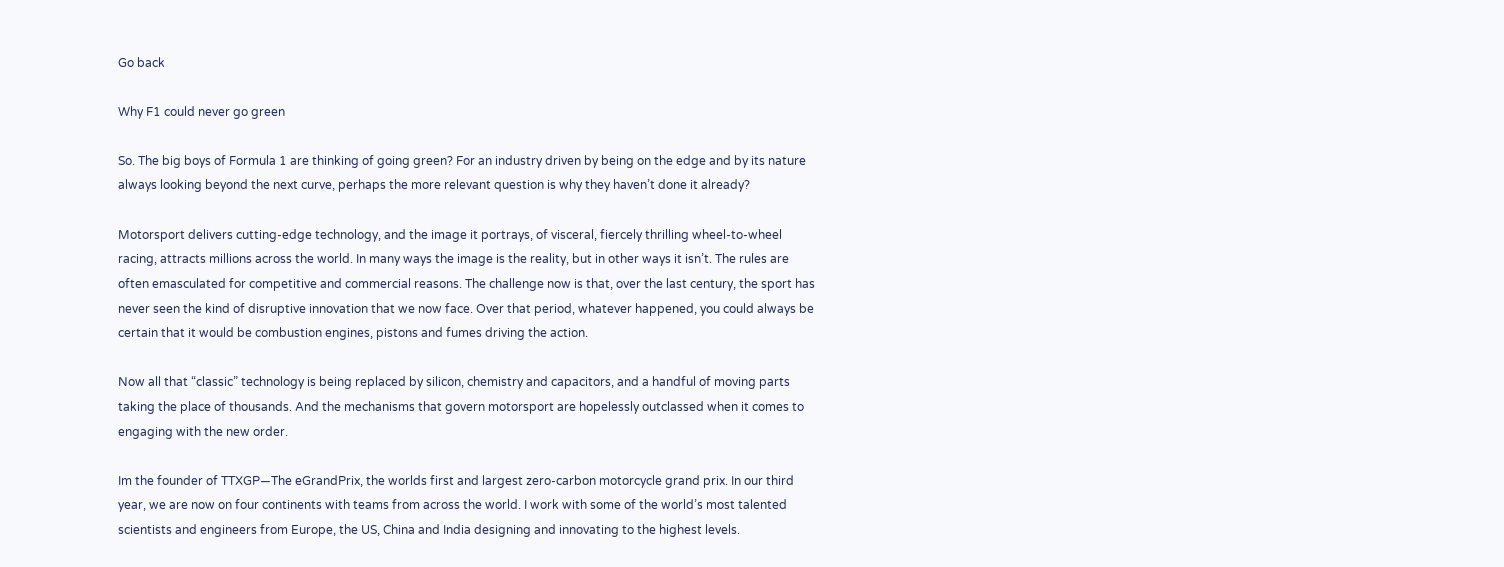Go back

Why F1 could never go green

So. The big boys of Formula 1 are thinking of going green? For an industry driven by being on the edge and by its nature always looking beyond the next curve, perhaps the more relevant question is why they haven’t done it already?

Motorsport delivers cutting-edge technology, and the image it portrays, of visceral, fiercely thrilling wheel-to-wheel racing, attracts millions across the world. In many ways the image is the reality, but in other ways it isn’t. The rules are often emasculated for competitive and commercial reasons. The challenge now is that, over the last century, the sport has never seen the kind of disruptive innovation that we now face. Over that period, whatever happened, you could always be certain that it would be combustion engines, pistons and fumes driving the action.

Now all that “classic” technology is being replaced by silicon, chemistry and capacitors, and a handful of moving parts taking the place of thousands. And the mechanisms that govern motorsport are hopelessly outclassed when it comes to engaging with the new order.

Im the founder of TTXGP—The eGrandPrix, the worlds first and largest zero-carbon motorcycle grand prix. In our third year, we are now on four continents with teams from across the world. I work with some of the world’s most talented scientists and engineers from Europe, the US, China and India designing and innovating to the highest levels.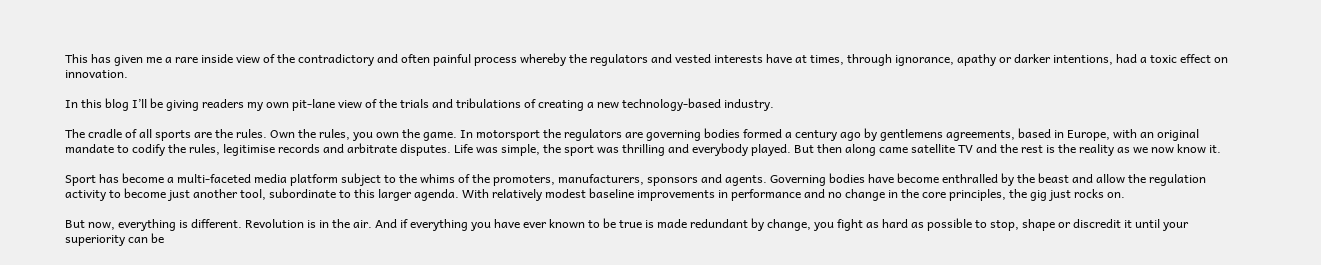This has given me a rare inside view of the contradictory and often painful process whereby the regulators and vested interests have at times, through ignorance, apathy or darker intentions, had a toxic effect on innovation.

In this blog I’ll be giving readers my own pit-lane view of the trials and tribulations of creating a new technology-based industry.

The cradle of all sports are the rules. Own the rules, you own the game. In motorsport the regulators are governing bodies formed a century ago by gentlemens agreements, based in Europe, with an original mandate to codify the rules, legitimise records and arbitrate disputes. Life was simple, the sport was thrilling and everybody played. But then along came satellite TV and the rest is the reality as we now know it.

Sport has become a multi-faceted media platform subject to the whims of the promoters, manufacturers, sponsors and agents. Governing bodies have become enthralled by the beast and allow the regulation activity to become just another tool, subordinate to this larger agenda. With relatively modest baseline improvements in performance and no change in the core principles, the gig just rocks on.

But now, everything is different. Revolution is in the air. And if everything you have ever known to be true is made redundant by change, you fight as hard as possible to stop, shape or discredit it until your superiority can be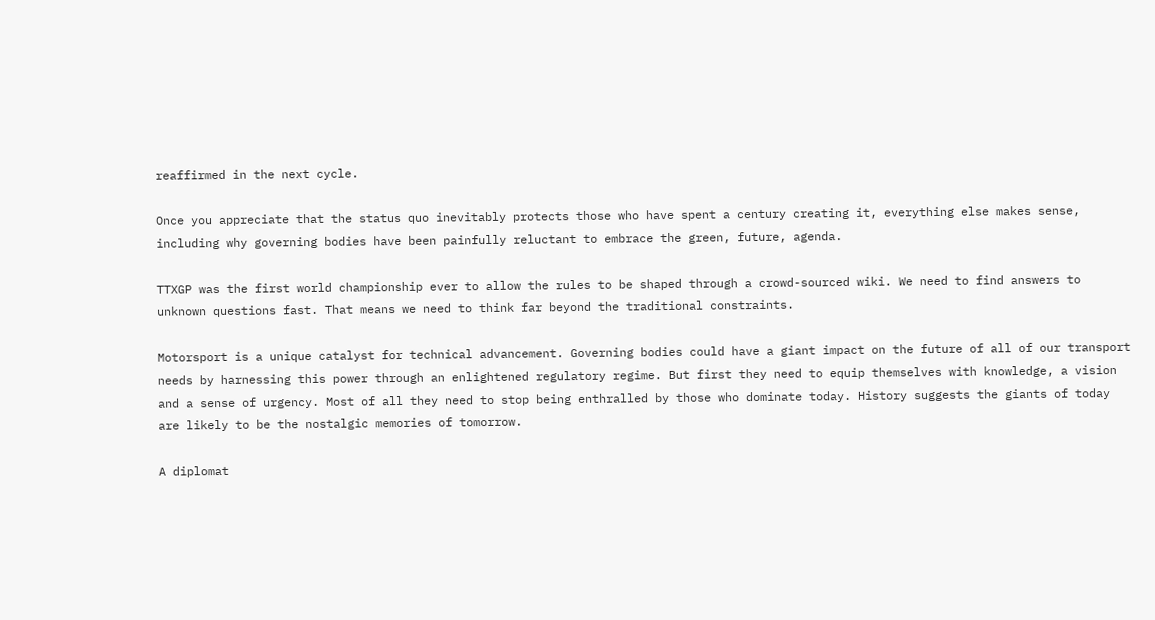reaffirmed in the next cycle.

Once you appreciate that the status quo inevitably protects those who have spent a century creating it, everything else makes sense, including why governing bodies have been painfully reluctant to embrace the green, future, agenda.

TTXGP was the first world championship ever to allow the rules to be shaped through a crowd-sourced wiki. We need to find answers to unknown questions fast. That means we need to think far beyond the traditional constraints.

Motorsport is a unique catalyst for technical advancement. Governing bodies could have a giant impact on the future of all of our transport needs by harnessing this power through an enlightened regulatory regime. But first they need to equip themselves with knowledge, a vision and a sense of urgency. Most of all they need to stop being enthralled by those who dominate today. History suggests the giants of today are likely to be the nostalgic memories of tomorrow.

A diplomat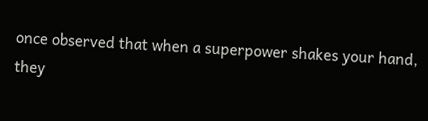once observed that when a superpower shakes your hand, they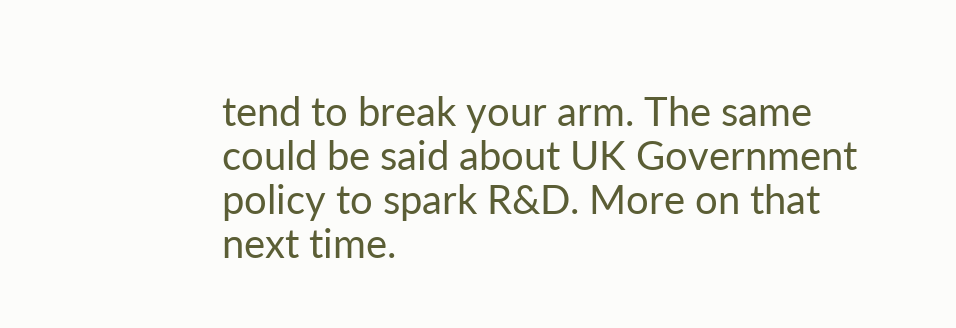tend to break your arm. The same could be said about UK Government policy to spark R&D. More on that next time.